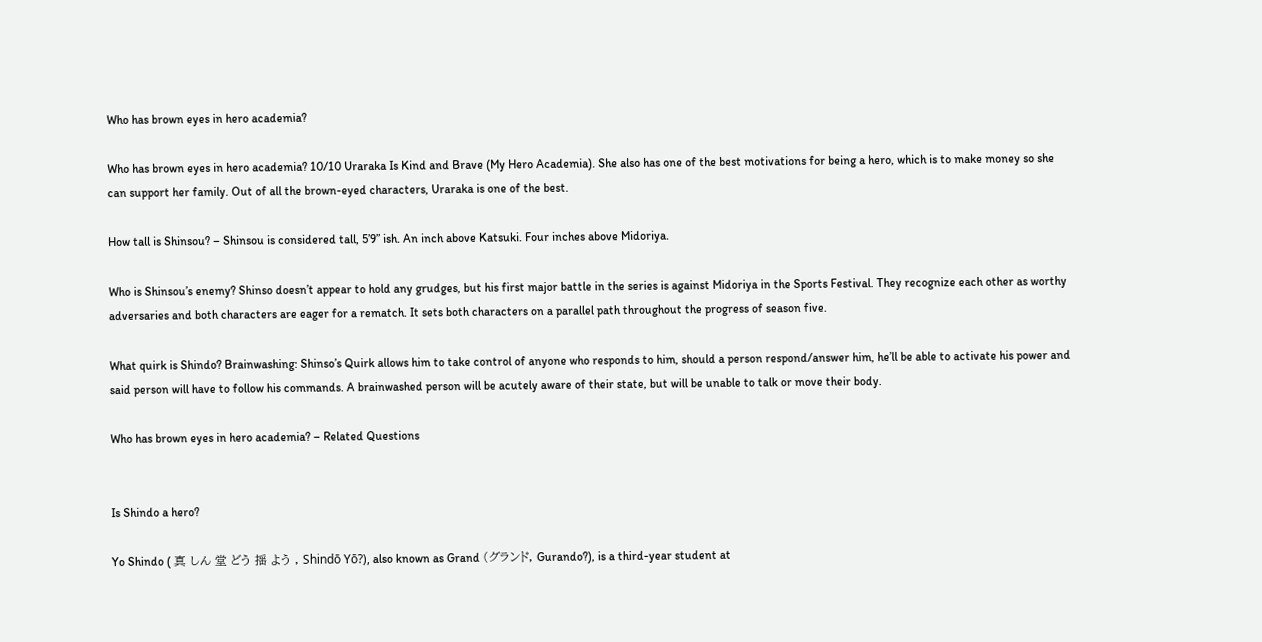Who has brown eyes in hero academia?

Who has brown eyes in hero academia? 10/10 Uraraka Is Kind and Brave (My Hero Academia). She also has one of the best motivations for being a hero, which is to make money so she can support her family. Out of all the brown-eyed characters, Uraraka is one of the best.

How tall is Shinsou? – Shinsou is considered tall, 5’9” ish. An inch above Katsuki. Four inches above Midoriya.

Who is Shinsou’s enemy? Shinso doesn’t appear to hold any grudges, but his first major battle in the series is against Midoriya in the Sports Festival. They recognize each other as worthy adversaries and both characters are eager for a rematch. It sets both characters on a parallel path throughout the progress of season five.

What quirk is Shindo? Brainwashing: Shinso’s Quirk allows him to take control of anyone who responds to him, should a person respond/answer him, he’ll be able to activate his power and said person will have to follow his commands. A brainwashed person will be acutely aware of their state, but will be unable to talk or move their body.

Who has brown eyes in hero academia? – Related Questions


Is Shindo a hero?

Yo Shindo ( 真 しん 堂 どう 揺 よう , Shindō Yō?), also known as Grand (グランド, Gurando?), is a third-year student at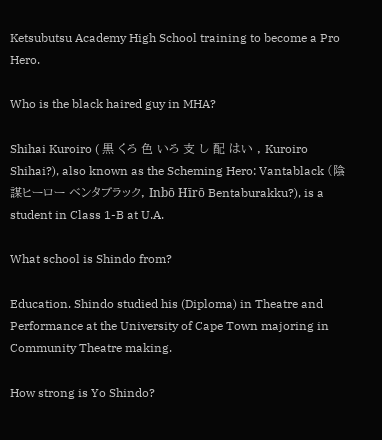Ketsubutsu Academy High School training to become a Pro Hero.

Who is the black haired guy in MHA?

Shihai Kuroiro ( 黒 くろ 色 いろ 支 し 配 はい , Kuroiro Shihai?), also known as the Scheming Hero: Vantablack (陰謀ヒーロー ベンタブラック, Inbō Hīrō Bentaburakku?), is a student in Class 1-B at U.A.

What school is Shindo from?

Education. Shindo studied his (Diploma) in Theatre and Performance at the University of Cape Town majoring in Community Theatre making.

How strong is Yo Shindo?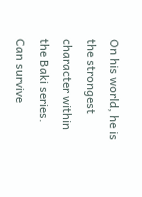On his world, he is the strongest character within the Baki series. Can survive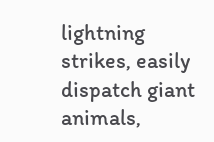lightning strikes, easily dispatch giant animals,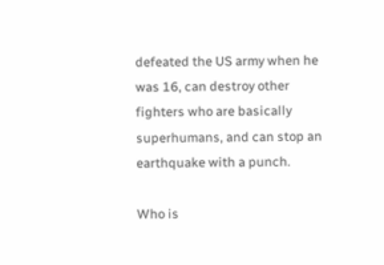defeated the US army when he was 16, can destroy other fighters who are basically superhumans, and can stop an earthquake with a punch.

Who is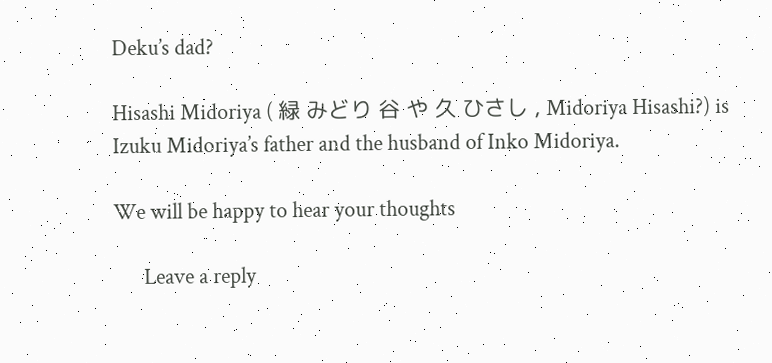Deku’s dad?

Hisashi Midoriya ( 緑 みどり 谷 や 久 ひさし , Midoriya Hisashi?) is Izuku Midoriya’s father and the husband of Inko Midoriya.

We will be happy to hear your thoughts

      Leave a reply